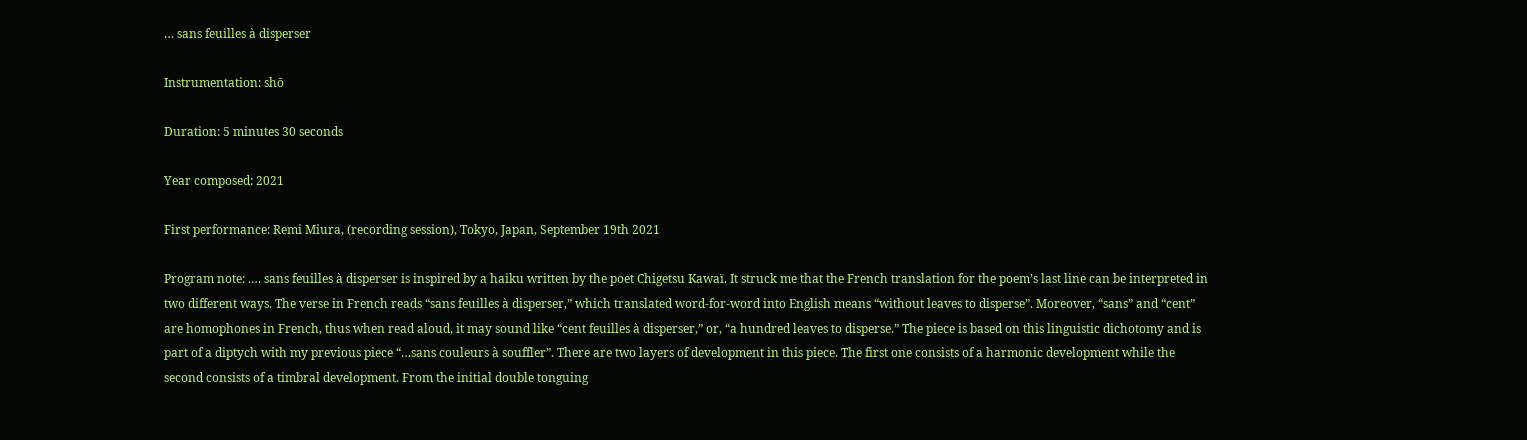… sans feuilles à disperser

Instrumentation: shō

Duration: 5 minutes 30 seconds

Year composed: 2021

First performance: Remi Miura, (recording session), Tokyo, Japan, September 19th 2021

Program note: .… sans feuilles à disperser is inspired by a haiku written by the poet Chigetsu Kawaï. It struck me that the French translation for the poem’s last line can be interpreted in two different ways. The verse in French reads “sans feuilles à disperser,” which translated word-for-word into English means “without leaves to disperse”. Moreover, “sans” and “cent” are homophones in French, thus when read aloud, it may sound like “cent feuilles à disperser,” or, “a hundred leaves to disperse.” The piece is based on this linguistic dichotomy and is part of a diptych with my previous piece “…sans couleurs à souffler”. There are two layers of development in this piece. The first one consists of a harmonic development while the second consists of a timbral development. From the initial double tonguing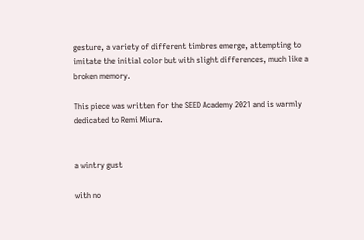gesture, a variety of different timbres emerge, attempting to imitate the initial color but with slight differences, much like a broken memory.

This piece was written for the SEED Academy 2021 and is warmly dedicated to Remi Miura.


a wintry gust

with no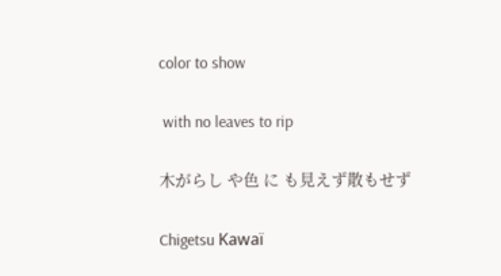color to show

 with no leaves to rip

木がらし や色 に も見えず散もせず

Chigetsu Kawaï